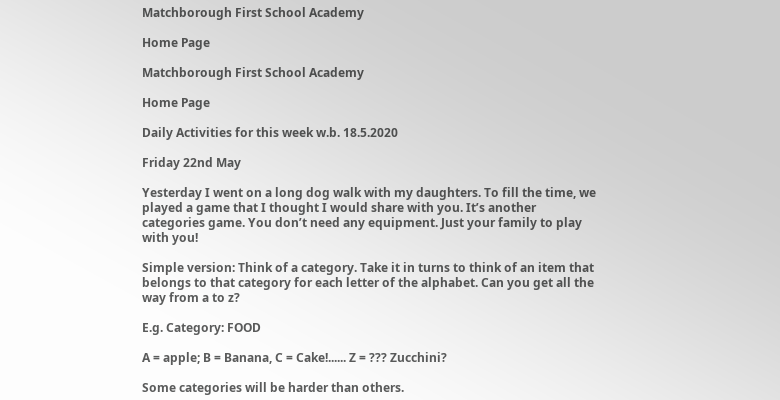Matchborough First School Academy

Home Page

Matchborough First School Academy

Home Page

Daily Activities for this week w.b. 18.5.2020

Friday 22nd May

Yesterday I went on a long dog walk with my daughters. To fill the time, we played a game that I thought I would share with you. It’s another categories game. You don’t need any equipment. Just your family to play with you!

Simple version: Think of a category. Take it in turns to think of an item that belongs to that category for each letter of the alphabet. Can you get all the way from a to z?

E.g. Category: FOOD

A = apple; B = Banana, C = Cake!...... Z = ??? Zucchini?

Some categories will be harder than others.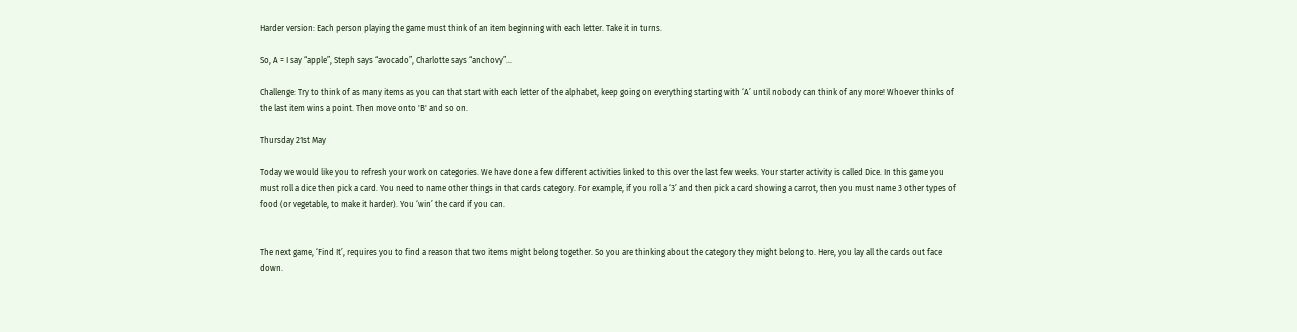Harder version: Each person playing the game must think of an item beginning with each letter. Take it in turns.

So, A = I say “apple”, Steph says “avocado”, Charlotte says “anchovy”…

Challenge: Try to think of as many items as you can that start with each letter of the alphabet, keep going on everything starting with ‘A’ until nobody can think of any more! Whoever thinks of the last item wins a point. Then move onto 'B' and so on.

Thursday 21st May

Today we would like you to refresh your work on categories. We have done a few different activities linked to this over the last few weeks. Your starter activity is called Dice. In this game you must roll a dice then pick a card. You need to name other things in that cards category. For example, if you roll a ‘3’ and then pick a card showing a carrot, then you must name 3 other types of food (or vegetable, to make it harder). You ‘win’ the card if you can.


The next game, ‘Find It’, requires you to find a reason that two items might belong together. So you are thinking about the category they might belong to. Here, you lay all the cards out face down.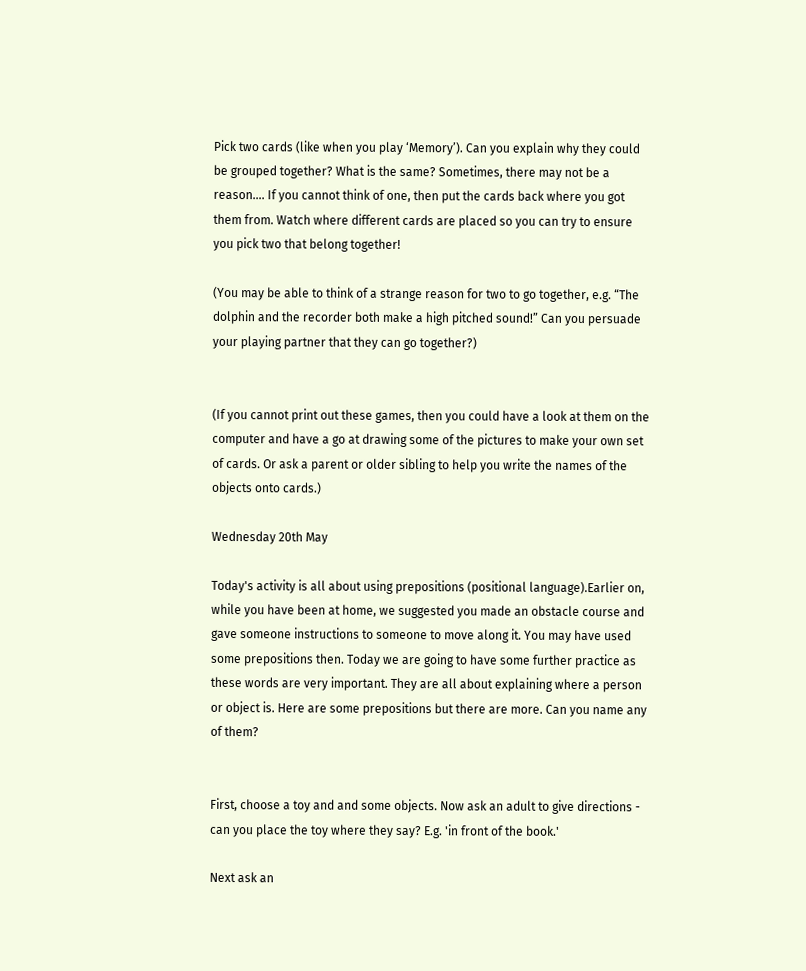Pick two cards (like when you play ‘Memory’). Can you explain why they could be grouped together? What is the same? Sometimes, there may not be a reason…. If you cannot think of one, then put the cards back where you got them from. Watch where different cards are placed so you can try to ensure you pick two that belong together!

(You may be able to think of a strange reason for two to go together, e.g. “The dolphin and the recorder both make a high pitched sound!” Can you persuade your playing partner that they can go together?)


(If you cannot print out these games, then you could have a look at them on the computer and have a go at drawing some of the pictures to make your own set of cards. Or ask a parent or older sibling to help you write the names of the objects onto cards.)

Wednesday 20th May

Today's activity is all about using prepositions (positional language).Earlier on, while you have been at home, we suggested you made an obstacle course and gave someone instructions to someone to move along it. You may have used some prepositions then. Today we are going to have some further practice as these words are very important. They are all about explaining where a person or object is. Here are some prepositions but there are more. Can you name any of them?


First, choose a toy and and some objects. Now ask an adult to give directions - can you place the toy where they say? E.g. 'in front of the book.'

Next ask an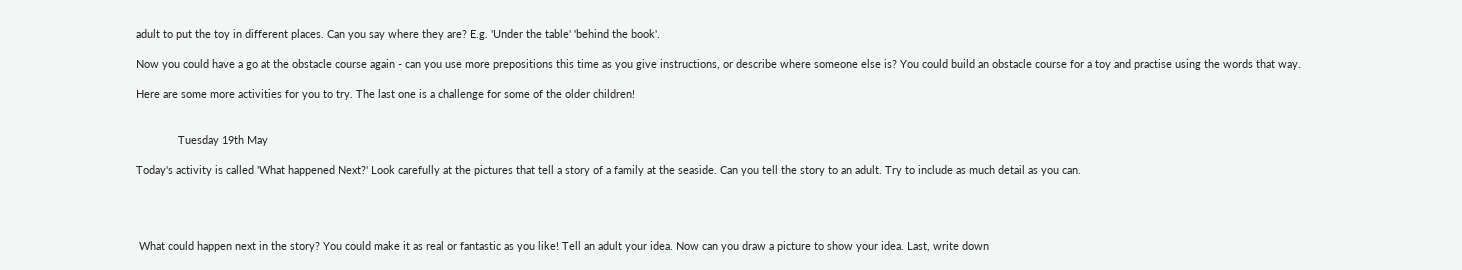adult to put the toy in different places. Can you say where they are? E.g. 'Under the table' 'behind the book'.

Now you could have a go at the obstacle course again - can you use more prepositions this time as you give instructions, or describe where someone else is? You could build an obstacle course for a toy and practise using the words that way.

Here are some more activities for you to try. The last one is a challenge for some of the older children!


              Tuesday 19th May

Today's activity is called 'What happened Next?' Look carefully at the pictures that tell a story of a family at the seaside. Can you tell the story to an adult. Try to include as much detail as you can.




 What could happen next in the story? You could make it as real or fantastic as you like! Tell an adult your idea. Now can you draw a picture to show your idea. Last, write down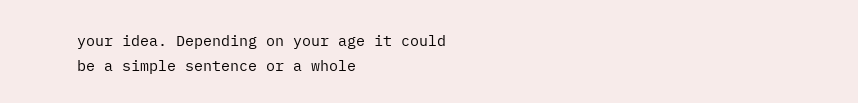your idea. Depending on your age it could be a simple sentence or a whole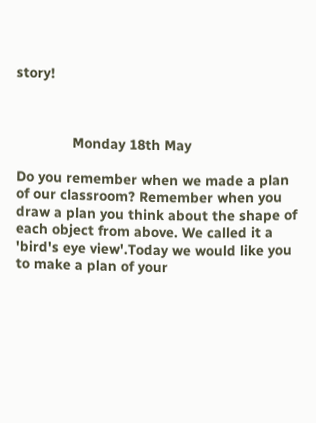story!



              Monday 18th May

Do you remember when we made a plan of our classroom? Remember when you draw a plan you think about the shape of each object from above. We called it a 'bird's eye view'.Today we would like you to make a plan of your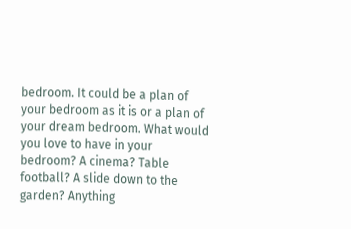bedroom. It could be a plan of your bedroom as it is or a plan of your dream bedroom. What would you love to have in your bedroom? A cinema? Table football? A slide down to the garden? Anything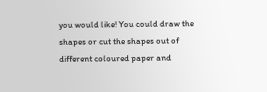you would like! You could draw the shapes or cut the shapes out of different coloured paper and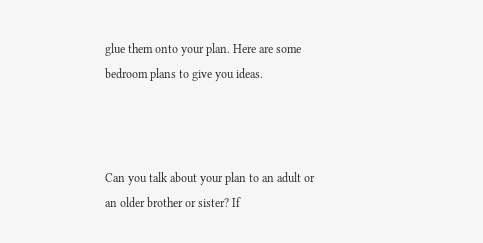glue them onto your plan. Here are some bedroom plans to give you ideas.



Can you talk about your plan to an adult or an older brother or sister? If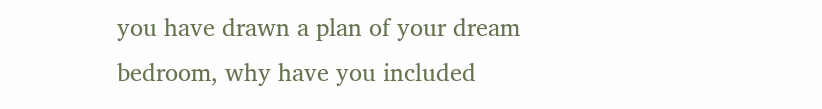you have drawn a plan of your dream bedroom, why have you included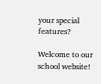your special features?

Welcome to our school website!